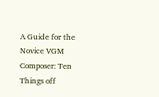A Guide for the Novice VGM Composer: Ten Things off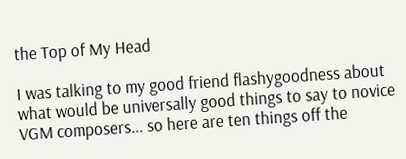the Top of My Head

I was talking to my good friend flashygoodness about what would be universally good things to say to novice VGM composers... so here are ten things off the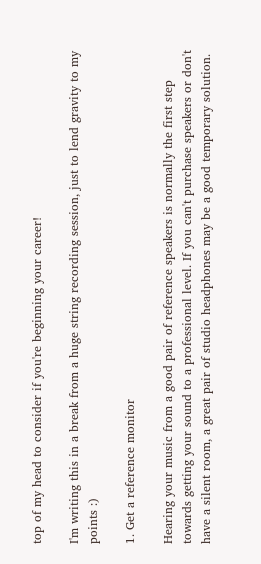top of my head to consider if you're beginning your career!

I'm writing this in a break from a huge string recording session, just to lend gravity to my points :)

1. Get a reference monitor

Hearing your music from a good pair of reference speakers is normally the first step towards getting your sound to a professional level. If you can't purchase speakers or don't have a silent room, a great pair of studio headphones may be a good temporary solution.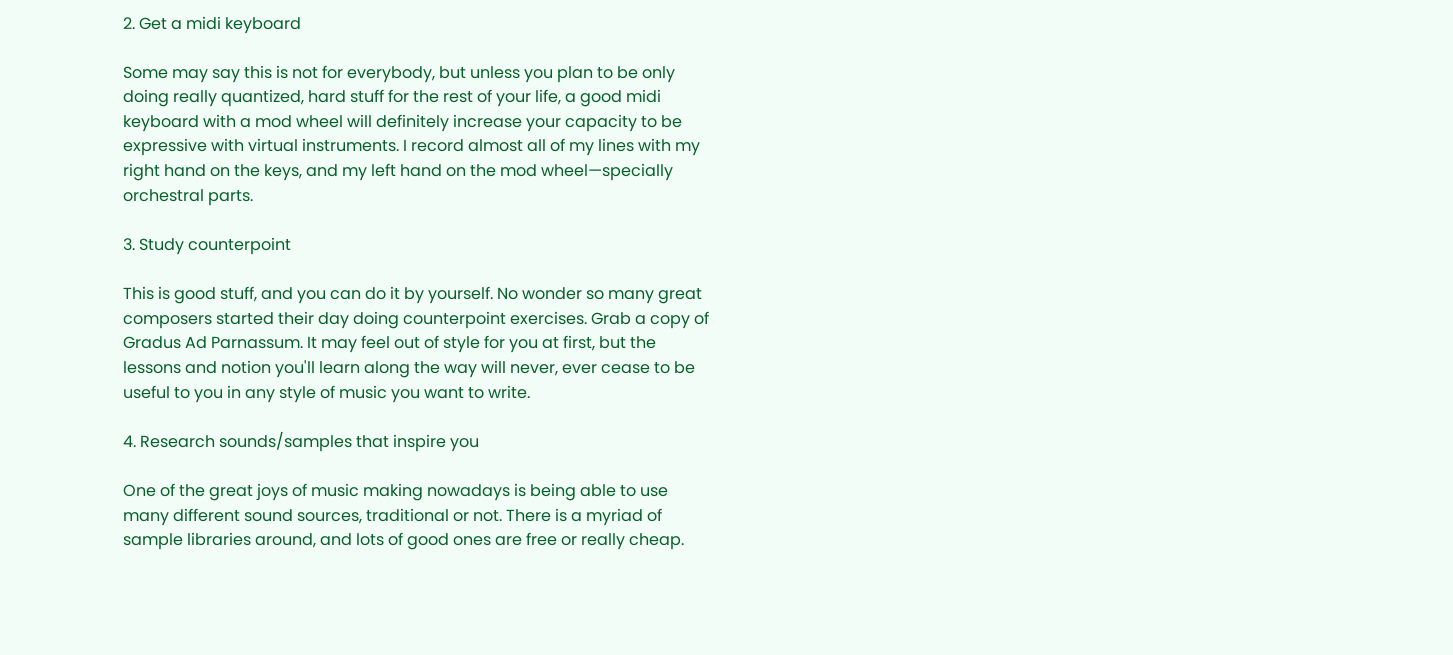2. Get a midi keyboard

Some may say this is not for everybody, but unless you plan to be only doing really quantized, hard stuff for the rest of your life, a good midi keyboard with a mod wheel will definitely increase your capacity to be expressive with virtual instruments. I record almost all of my lines with my right hand on the keys, and my left hand on the mod wheel—specially orchestral parts.

3. Study counterpoint

This is good stuff, and you can do it by yourself. No wonder so many great composers started their day doing counterpoint exercises. Grab a copy of Gradus Ad Parnassum. It may feel out of style for you at first, but the lessons and notion you'll learn along the way will never, ever cease to be useful to you in any style of music you want to write.

4. Research sounds/samples that inspire you

One of the great joys of music making nowadays is being able to use many different sound sources, traditional or not. There is a myriad of sample libraries around, and lots of good ones are free or really cheap.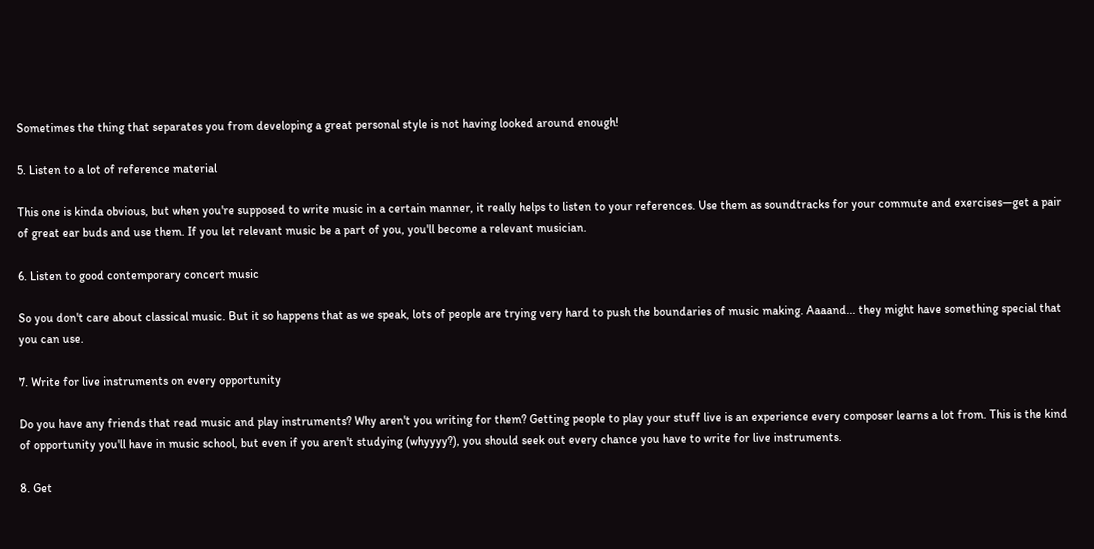Sometimes the thing that separates you from developing a great personal style is not having looked around enough!

5. Listen to a lot of reference material

This one is kinda obvious, but when you're supposed to write music in a certain manner, it really helps to listen to your references. Use them as soundtracks for your commute and exercises—get a pair of great ear buds and use them. If you let relevant music be a part of you, you'll become a relevant musician.

6. Listen to good contemporary concert music

So you don't care about classical music. But it so happens that as we speak, lots of people are trying very hard to push the boundaries of music making. Aaaand... they might have something special that you can use.

7. Write for live instruments on every opportunity

Do you have any friends that read music and play instruments? Why aren't you writing for them? Getting people to play your stuff live is an experience every composer learns a lot from. This is the kind of opportunity you'll have in music school, but even if you aren't studying (whyyyy?), you should seek out every chance you have to write for live instruments.

8. Get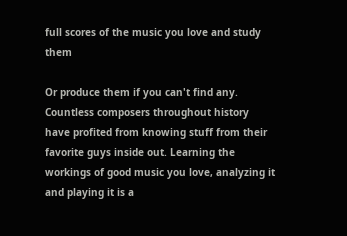full scores of the music you love and study them

Or produce them if you can't find any. Countless composers throughout history have profited from knowing stuff from their favorite guys inside out. Learning the workings of good music you love, analyzing it and playing it is a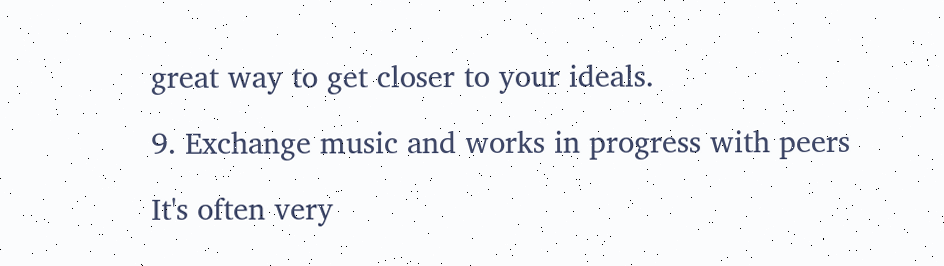great way to get closer to your ideals.

9. Exchange music and works in progress with peers

It's often very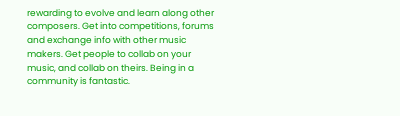rewarding to evolve and learn along other composers. Get into competitions, forums and exchange info with other music makers. Get people to collab on your music, and collab on theirs. Being in a community is fantastic.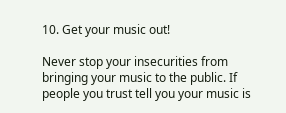10. Get your music out!

Never stop your insecurities from bringing your music to the public. If people you trust tell you your music is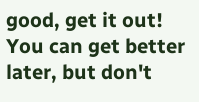good, get it out! You can get better later, but don't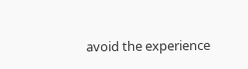avoid the experience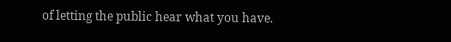of letting the public hear what you have.